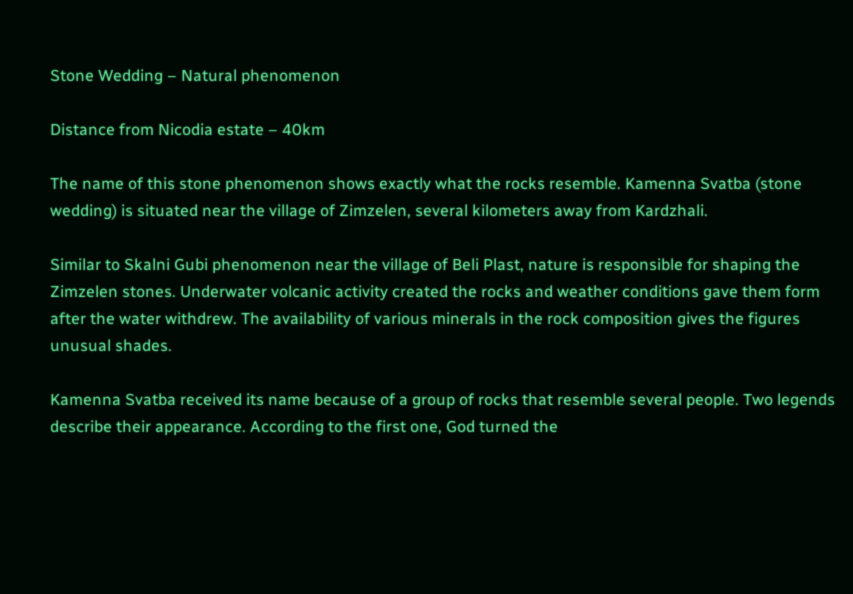Stone Wedding – Natural phenomenon

Distance from Nicodia estate – 40km

The name of this stone phenomenon shows exactly what the rocks resemble. Kamenna Svatba (stone wedding) is situated near the village of Zimzelen, several kilometers away from Kardzhali.

Similar to Skalni Gubi phenomenon near the village of Beli Plast, nature is responsible for shaping the Zimzelen stones. Underwater volcanic activity created the rocks and weather conditions gave them form after the water withdrew. The availability of various minerals in the rock composition gives the figures unusual shades.

Kamenna Svatba received its name because of a group of rocks that resemble several people. Two legends describe their appearance. According to the first one, God turned the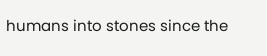humans into stones since the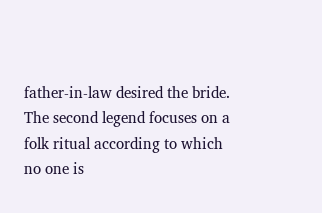father-in-law desired the bride.
The second legend focuses on a folk ritual according to which no one is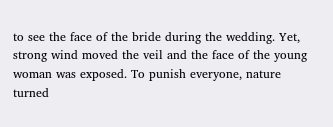to see the face of the bride during the wedding. Yet, strong wind moved the veil and the face of the young woman was exposed. To punish everyone, nature turned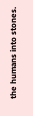the humans into stones.